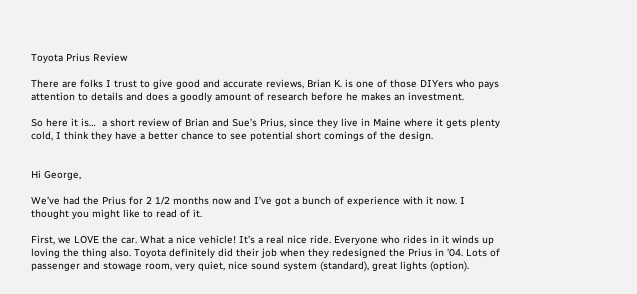Toyota Prius Review

There are folks I trust to give good and accurate reviews, Brian K. is one of those DIYers who pays attention to details and does a goodly amount of research before he makes an investment.

So here it is…  a short review of Brian and Sue’s Prius, since they live in Maine where it gets plenty cold, I think they have a better chance to see potential short comings of the design.


Hi George,

We’ve had the Prius for 2 1/2 months now and I’ve got a bunch of experience with it now. I thought you might like to read of it.

First, we LOVE the car. What a nice vehicle! It’s a real nice ride. Everyone who rides in it winds up loving the thing also. Toyota definitely did their job when they redesigned the Prius in ’04. Lots of passenger and stowage room, very quiet, nice sound system (standard), great lights (option).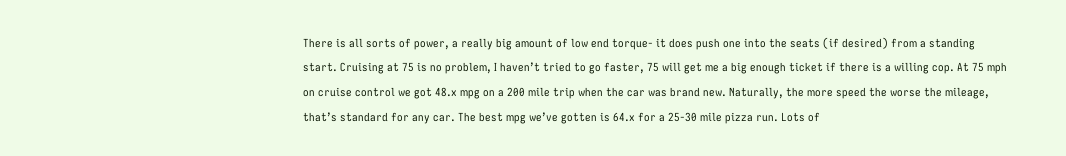There is all sorts of power, a really big amount of low end torque- it does push one into the seats (if desired) from a standing start. Cruising at 75 is no problem, I haven’t tried to go faster, 75 will get me a big enough ticket if there is a willing cop. At 75 mph on cruise control we got 48.x mpg on a 200 mile trip when the car was brand new. Naturally, the more speed the worse the mileage, that’s standard for any car. The best mpg we’ve gotten is 64.x for a 25-30 mile pizza run. Lots of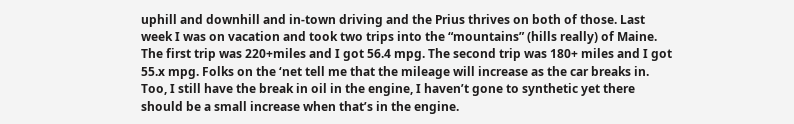uphill and downhill and in-town driving and the Prius thrives on both of those. Last week I was on vacation and took two trips into the “mountains” (hills really) of Maine. The first trip was 220+miles and I got 56.4 mpg. The second trip was 180+ miles and I got 55.x mpg. Folks on the ‘net tell me that the mileage will increase as the car breaks in. Too, I still have the break in oil in the engine, I haven’t gone to synthetic yet there should be a small increase when that’s in the engine.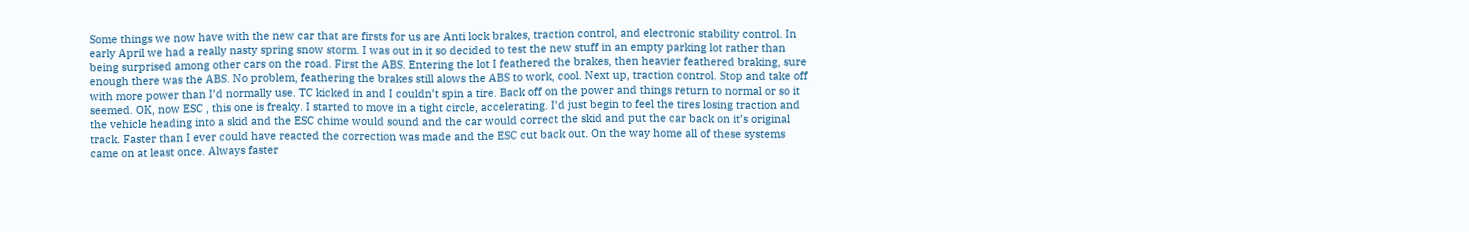Some things we now have with the new car that are firsts for us are Anti lock brakes, traction control, and electronic stability control. In early April we had a really nasty spring snow storm. I was out in it so decided to test the new stuff in an empty parking lot rather than being surprised among other cars on the road. First the ABS. Entering the lot I feathered the brakes, then heavier feathered braking, sure enough there was the ABS. No problem, feathering the brakes still alows the ABS to work, cool. Next up, traction control. Stop and take off with more power than I’d normally use. TC kicked in and I couldn’t spin a tire. Back off on the power and things return to normal or so it seemed. OK, now ESC , this one is freaky. I started to move in a tight circle, accelerating. I’d just begin to feel the tires losing traction and the vehicle heading into a skid and the ESC chime would sound and the car would correct the skid and put the car back on it’s original track. Faster than I ever could have reacted the correction was made and the ESC cut back out. On the way home all of these systems came on at least once. Always faster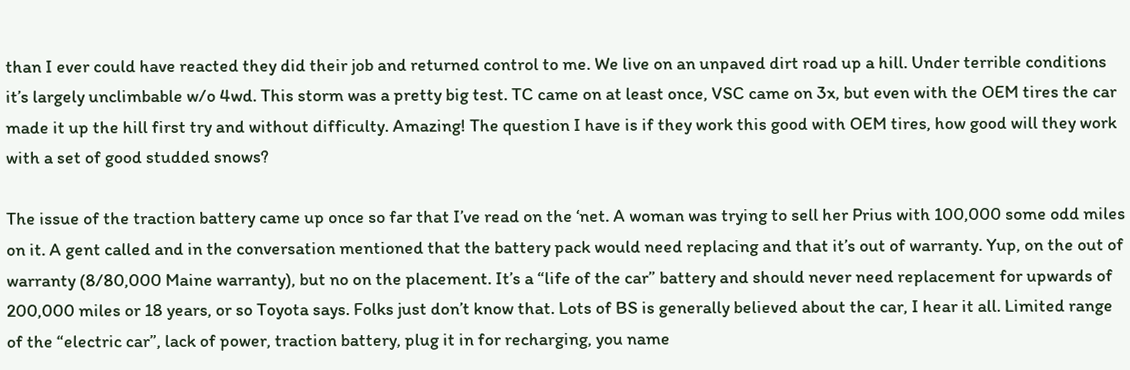than I ever could have reacted they did their job and returned control to me. We live on an unpaved dirt road up a hill. Under terrible conditions it’s largely unclimbable w/o 4wd. This storm was a pretty big test. TC came on at least once, VSC came on 3x, but even with the OEM tires the car made it up the hill first try and without difficulty. Amazing! The question I have is if they work this good with OEM tires, how good will they work with a set of good studded snows?

The issue of the traction battery came up once so far that I’ve read on the ‘net. A woman was trying to sell her Prius with 100,000 some odd miles on it. A gent called and in the conversation mentioned that the battery pack would need replacing and that it’s out of warranty. Yup, on the out of warranty (8/80,000 Maine warranty), but no on the placement. It’s a “life of the car” battery and should never need replacement for upwards of 200,000 miles or 18 years, or so Toyota says. Folks just don’t know that. Lots of BS is generally believed about the car, I hear it all. Limited range of the “electric car”, lack of power, traction battery, plug it in for recharging, you name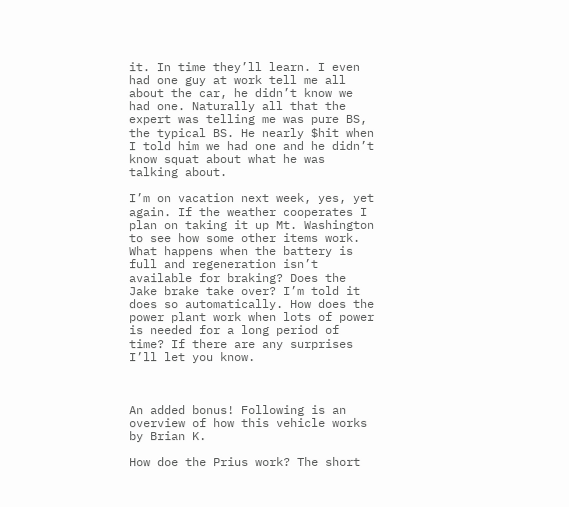it. In time they’ll learn. I even had one guy at work tell me all about the car, he didn’t know we had one. Naturally all that the expert was telling me was pure BS, the typical BS. He nearly $hit when I told him we had one and he didn’t know squat about what he was talking about.

I’m on vacation next week, yes, yet again. If the weather cooperates I plan on taking it up Mt. Washington to see how some other items work. What happens when the battery is full and regeneration isn’t available for braking? Does the Jake brake take over? I’m told it does so automatically. How does the power plant work when lots of power is needed for a long period of time? If there are any surprises I’ll let you know.



An added bonus! Following is an overview of how this vehicle works by Brian K.

How doe the Prius work? The short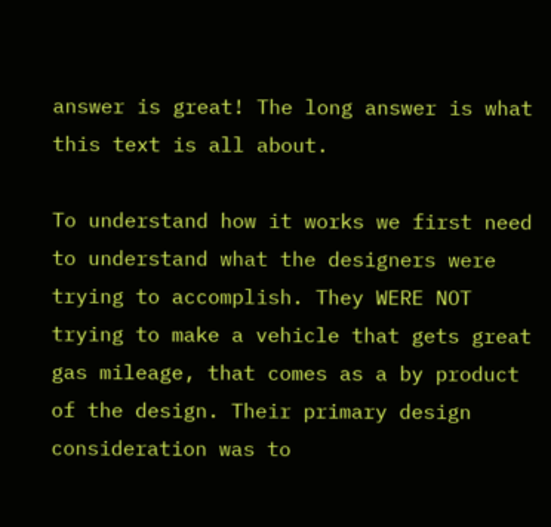answer is great! The long answer is what this text is all about.

To understand how it works we first need to understand what the designers were trying to accomplish. They WERE NOT trying to make a vehicle that gets great gas mileage, that comes as a by product of the design. Their primary design consideration was to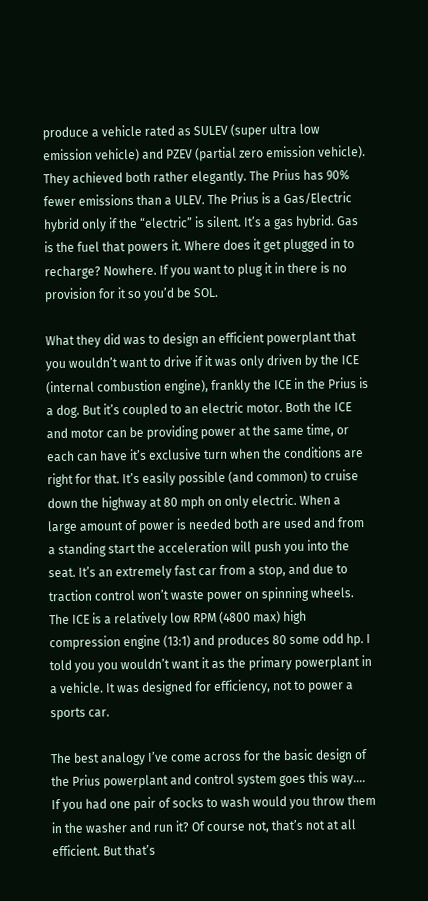produce a vehicle rated as SULEV (super ultra low emission vehicle) and PZEV (partial zero emission vehicle). They achieved both rather elegantly. The Prius has 90% fewer emissions than a ULEV. The Prius is a Gas/Electric hybrid only if the “electric” is silent. It’s a gas hybrid. Gas is the fuel that powers it. Where does it get plugged in to recharge? Nowhere. If you want to plug it in there is no provision for it so you’d be SOL.

What they did was to design an efficient powerplant that you wouldn’t want to drive if it was only driven by the ICE (internal combustion engine), frankly the ICE in the Prius is a dog. But it’s coupled to an electric motor. Both the ICE and motor can be providing power at the same time, or each can have it’s exclusive turn when the conditions are right for that. It’s easily possible (and common) to cruise down the highway at 80 mph on only electric. When a large amount of power is needed both are used and from a standing start the acceleration will push you into the seat. It’s an extremely fast car from a stop, and due to traction control won’t waste power on spinning wheels. The ICE is a relatively low RPM (4800 max) high compression engine (13:1) and produces 80 some odd hp. I told you you wouldn’t want it as the primary powerplant in a vehicle. It was designed for efficiency, not to power a sports car.

The best analogy I’ve come across for the basic design of the Prius powerplant and control system goes this way…. If you had one pair of socks to wash would you throw them in the washer and run it? Of course not, that’s not at all efficient. But that’s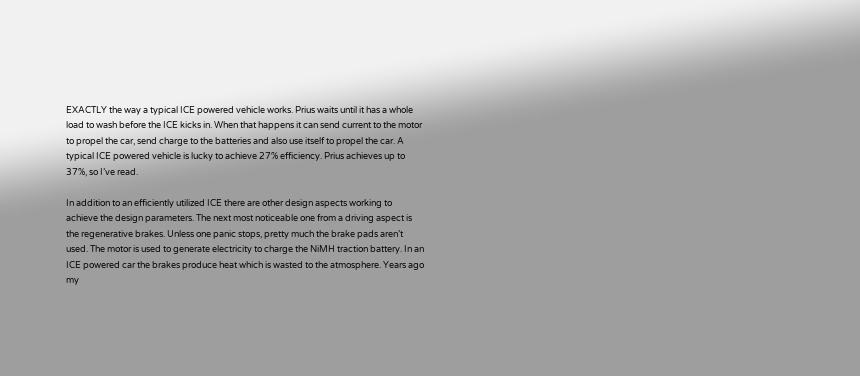EXACTLY the way a typical ICE powered vehicle works. Prius waits until it has a whole load to wash before the ICE kicks in. When that happens it can send current to the motor to propel the car, send charge to the batteries and also use itself to propel the car. A typical ICE powered vehicle is lucky to achieve 27% efficiency. Prius achieves up to 37%, so I’ve read.

In addition to an efficiently utilized ICE there are other design aspects working to achieve the design parameters. The next most noticeable one from a driving aspect is the regenerative brakes. Unless one panic stops, pretty much the brake pads aren’t used. The motor is used to generate electricity to charge the NiMH traction battery. In an ICE powered car the brakes produce heat which is wasted to the atmosphere. Years ago my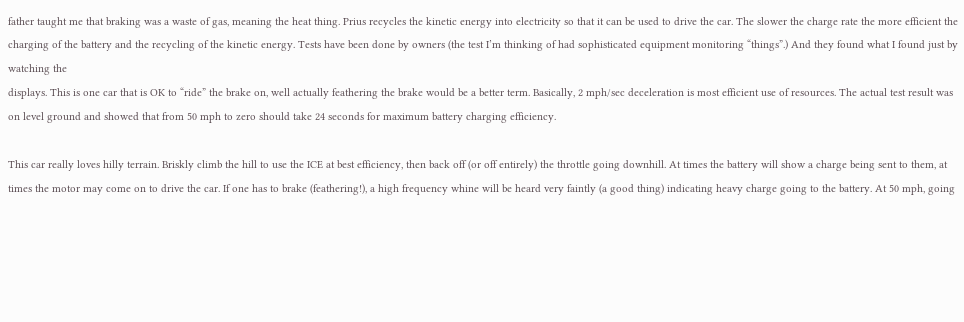father taught me that braking was a waste of gas, meaning the heat thing. Prius recycles the kinetic energy into electricity so that it can be used to drive the car. The slower the charge rate the more efficient the charging of the battery and the recycling of the kinetic energy. Tests have been done by owners (the test I’m thinking of had sophisticated equipment monitoring “things”.) And they found what I found just by watching the
displays. This is one car that is OK to “ride” the brake on, well actually feathering the brake would be a better term. Basically, 2 mph/sec deceleration is most efficient use of resources. The actual test result was on level ground and showed that from 50 mph to zero should take 24 seconds for maximum battery charging efficiency.

This car really loves hilly terrain. Briskly climb the hill to use the ICE at best efficiency, then back off (or off entirely) the throttle going downhill. At times the battery will show a charge being sent to them, at times the motor may come on to drive the car. If one has to brake (feathering!), a high frequency whine will be heard very faintly (a good thing) indicating heavy charge going to the battery. At 50 mph, going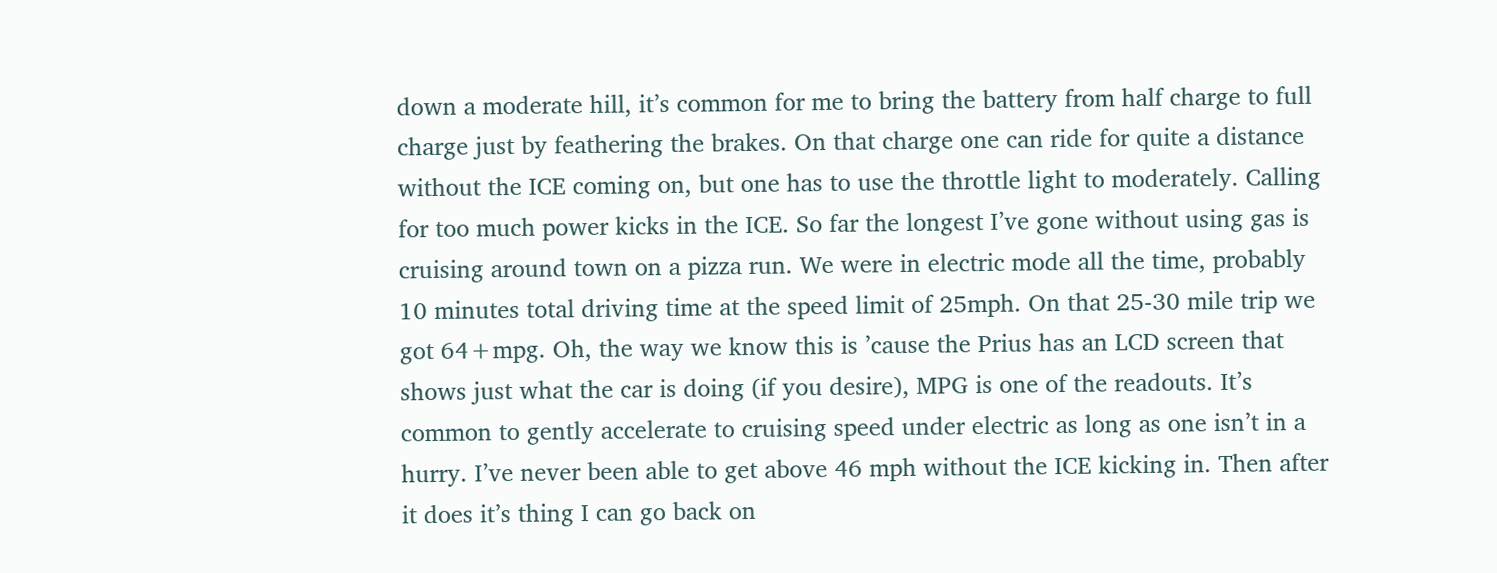down a moderate hill, it’s common for me to bring the battery from half charge to full charge just by feathering the brakes. On that charge one can ride for quite a distance without the ICE coming on, but one has to use the throttle light to moderately. Calling for too much power kicks in the ICE. So far the longest I’ve gone without using gas is cruising around town on a pizza run. We were in electric mode all the time, probably 10 minutes total driving time at the speed limit of 25mph. On that 25-30 mile trip we got 64+mpg. Oh, the way we know this is ’cause the Prius has an LCD screen that shows just what the car is doing (if you desire), MPG is one of the readouts. It’s common to gently accelerate to cruising speed under electric as long as one isn’t in a hurry. I’ve never been able to get above 46 mph without the ICE kicking in. Then after it does it’s thing I can go back on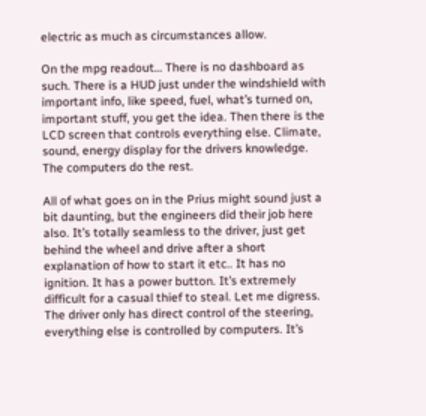electric as much as circumstances allow.

On the mpg readout… There is no dashboard as such. There is a HUD just under the windshield with important info, like speed, fuel, what’s turned on, important stuff, you get the idea. Then there is the LCD screen that controls everything else. Climate, sound, energy display for the drivers knowledge. The computers do the rest.

All of what goes on in the Prius might sound just a bit daunting, but the engineers did their job here also. It’s totally seamless to the driver, just get behind the wheel and drive after a short explanation of how to start it etc.. It has no ignition. It has a power button. It’s extremely difficult for a casual thief to steal. Let me digress. The driver only has direct control of the steering, everything else is controlled by computers. It’s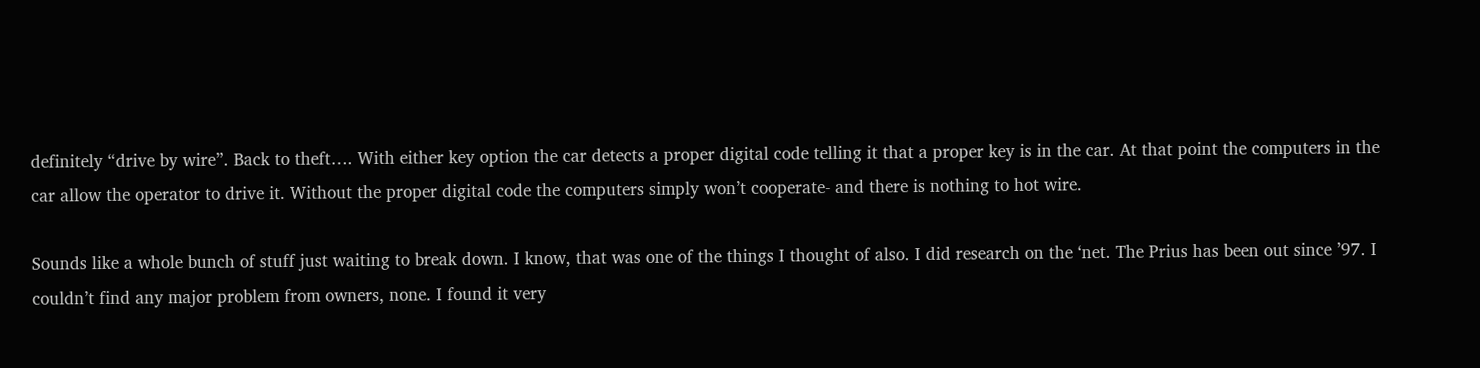definitely “drive by wire”. Back to theft…. With either key option the car detects a proper digital code telling it that a proper key is in the car. At that point the computers in the car allow the operator to drive it. Without the proper digital code the computers simply won’t cooperate- and there is nothing to hot wire.

Sounds like a whole bunch of stuff just waiting to break down. I know, that was one of the things I thought of also. I did research on the ‘net. The Prius has been out since ’97. I couldn’t find any major problem from owners, none. I found it very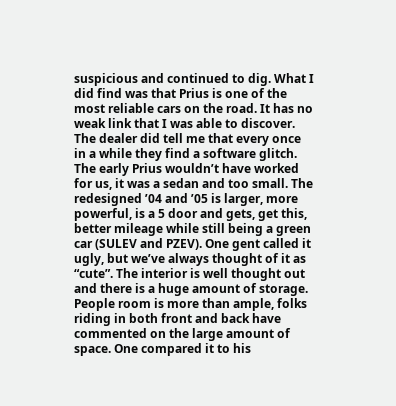suspicious and continued to dig. What I did find was that Prius is one of the most reliable cars on the road. It has no weak link that I was able to discover. The dealer did tell me that every once in a while they find a software glitch. The early Prius wouldn’t have worked for us, it was a sedan and too small. The redesigned ’04 and ’05 is larger, more powerful, is a 5 door and gets, get this, better mileage while still being a green car (SULEV and PZEV). One gent called it ugly, but we’ve always thought of it as “cute”. The interior is well thought out and there is a huge amount of storage. People room is more than ample, folks riding in both front and back have commented on the large amount of space. One compared it to his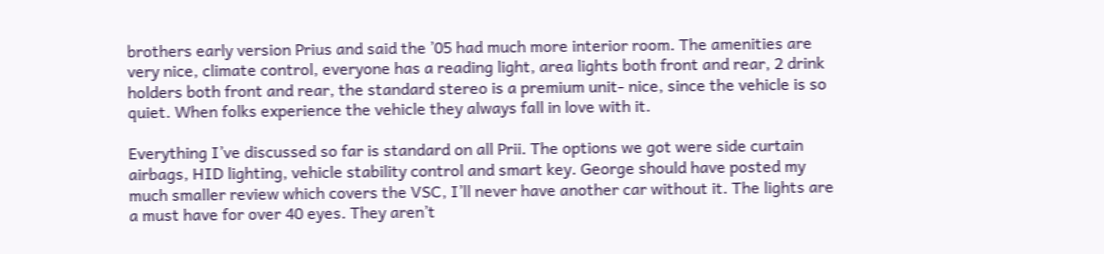brothers early version Prius and said the ’05 had much more interior room. The amenities are very nice, climate control, everyone has a reading light, area lights both front and rear, 2 drink holders both front and rear, the standard stereo is a premium unit- nice, since the vehicle is so quiet. When folks experience the vehicle they always fall in love with it.

Everything I’ve discussed so far is standard on all Prii. The options we got were side curtain airbags, HID lighting, vehicle stability control and smart key. George should have posted my much smaller review which covers the VSC, I’ll never have another car without it. The lights are a must have for over 40 eyes. They aren’t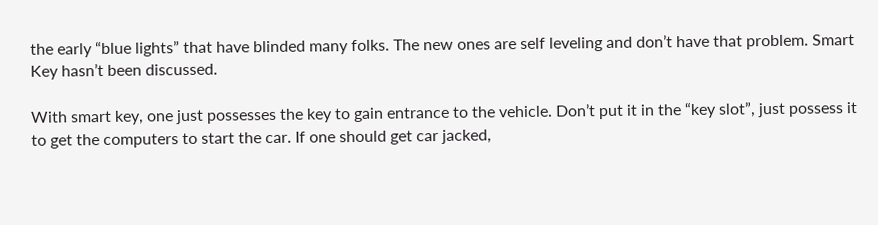the early “blue lights” that have blinded many folks. The new ones are self leveling and don’t have that problem. Smart Key hasn’t been discussed.

With smart key, one just possesses the key to gain entrance to the vehicle. Don’t put it in the “key slot”, just possess it to get the computers to start the car. If one should get car jacked,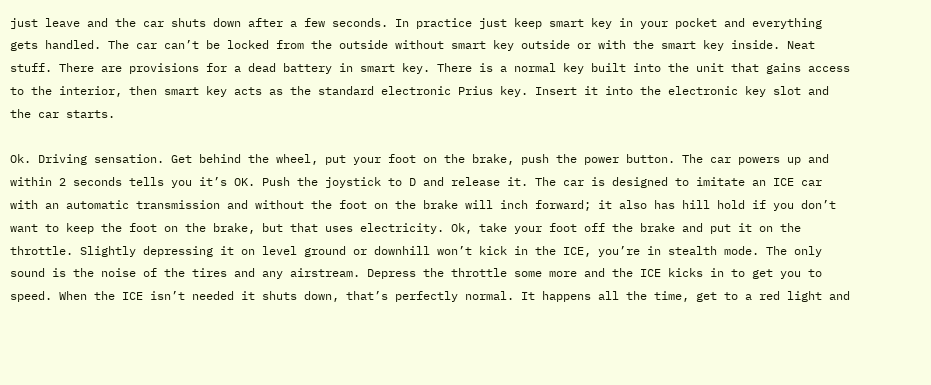just leave and the car shuts down after a few seconds. In practice just keep smart key in your pocket and everything gets handled. The car can’t be locked from the outside without smart key outside or with the smart key inside. Neat stuff. There are provisions for a dead battery in smart key. There is a normal key built into the unit that gains access to the interior, then smart key acts as the standard electronic Prius key. Insert it into the electronic key slot and the car starts.

Ok. Driving sensation. Get behind the wheel, put your foot on the brake, push the power button. The car powers up and within 2 seconds tells you it’s OK. Push the joystick to D and release it. The car is designed to imitate an ICE car with an automatic transmission and without the foot on the brake will inch forward; it also has hill hold if you don’t want to keep the foot on the brake, but that uses electricity. Ok, take your foot off the brake and put it on the throttle. Slightly depressing it on level ground or downhill won’t kick in the ICE, you’re in stealth mode. The only sound is the noise of the tires and any airstream. Depress the throttle some more and the ICE kicks in to get you to speed. When the ICE isn’t needed it shuts down, that’s perfectly normal. It happens all the time, get to a red light and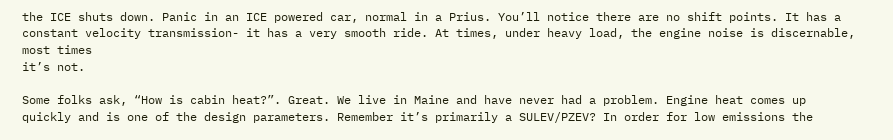the ICE shuts down. Panic in an ICE powered car, normal in a Prius. You’ll notice there are no shift points. It has a constant velocity transmission- it has a very smooth ride. At times, under heavy load, the engine noise is discernable, most times
it’s not.

Some folks ask, “How is cabin heat?”. Great. We live in Maine and have never had a problem. Engine heat comes up quickly and is one of the design parameters. Remember it’s primarily a SULEV/PZEV? In order for low emissions the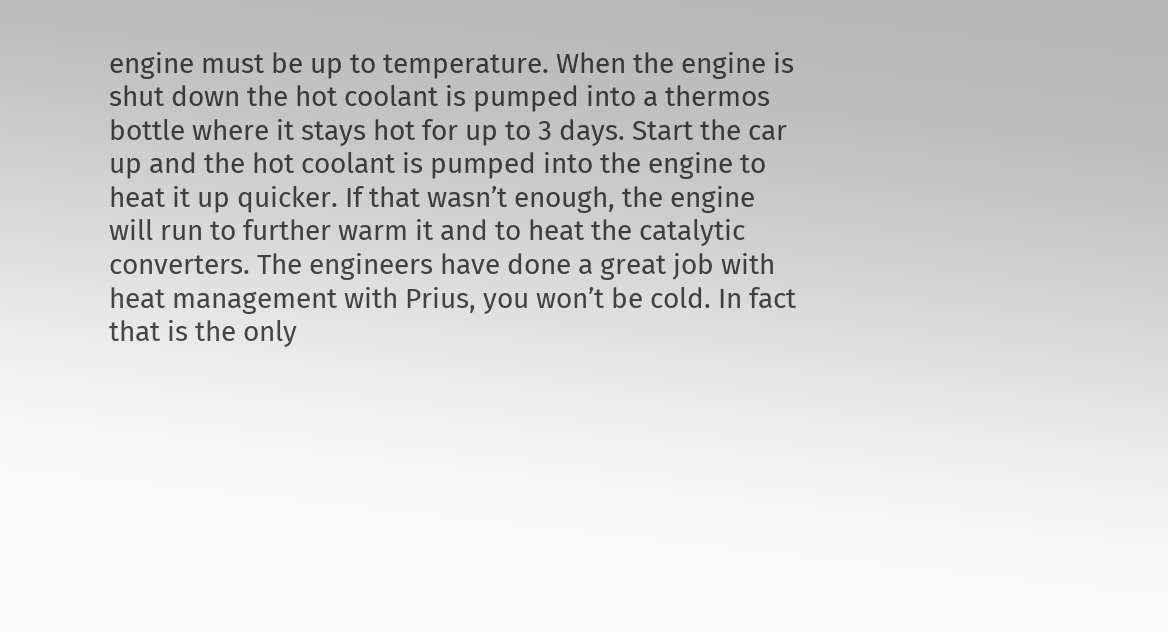engine must be up to temperature. When the engine is shut down the hot coolant is pumped into a thermos bottle where it stays hot for up to 3 days. Start the car up and the hot coolant is pumped into the engine to heat it up quicker. If that wasn’t enough, the engine will run to further warm it and to heat the catalytic converters. The engineers have done a great job with heat management with Prius, you won’t be cold. In fact that is the only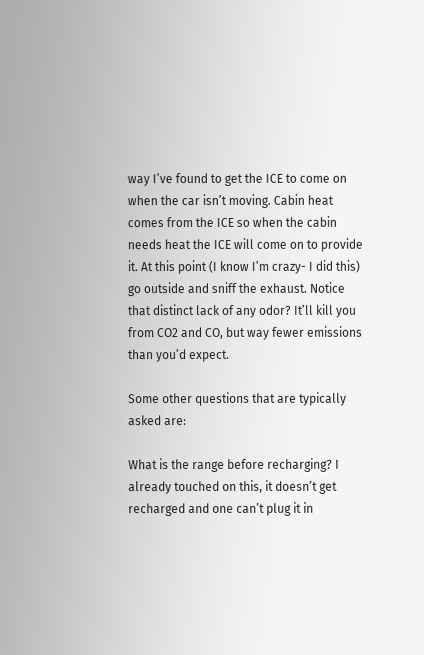way I’ve found to get the ICE to come on when the car isn’t moving. Cabin heat comes from the ICE so when the cabin needs heat the ICE will come on to provide it. At this point (I know I’m crazy- I did this) go outside and sniff the exhaust. Notice that distinct lack of any odor? It’ll kill you from CO2 and CO, but way fewer emissions than you’d expect.

Some other questions that are typically asked are:

What is the range before recharging? I already touched on this, it doesn’t get recharged and one can’t plug it in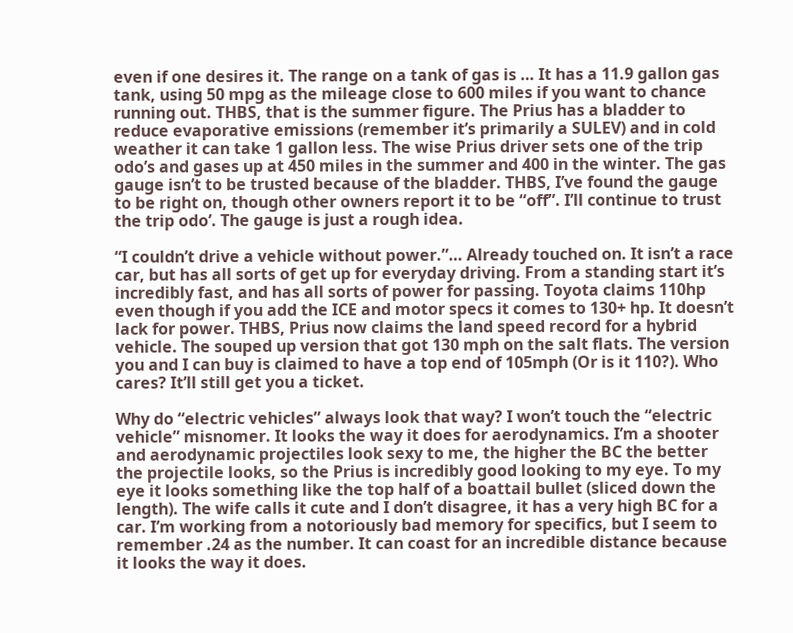even if one desires it. The range on a tank of gas is … It has a 11.9 gallon gas tank, using 50 mpg as the mileage close to 600 miles if you want to chance running out. THBS, that is the summer figure. The Prius has a bladder to reduce evaporative emissions (remember it’s primarily a SULEV) and in cold weather it can take 1 gallon less. The wise Prius driver sets one of the trip odo’s and gases up at 450 miles in the summer and 400 in the winter. The gas gauge isn’t to be trusted because of the bladder. THBS, I’ve found the gauge to be right on, though other owners report it to be “off”. I’ll continue to trust the trip odo’. The gauge is just a rough idea.

“I couldn’t drive a vehicle without power.”… Already touched on. It isn’t a race car, but has all sorts of get up for everyday driving. From a standing start it’s incredibly fast, and has all sorts of power for passing. Toyota claims 110hp even though if you add the ICE and motor specs it comes to 130+ hp. It doesn’t lack for power. THBS, Prius now claims the land speed record for a hybrid vehicle. The souped up version that got 130 mph on the salt flats. The version you and I can buy is claimed to have a top end of 105mph (Or is it 110?). Who cares? It’ll still get you a ticket.

Why do “electric vehicles” always look that way? I won’t touch the “electric vehicle” misnomer. It looks the way it does for aerodynamics. I’m a shooter and aerodynamic projectiles look sexy to me, the higher the BC the better the projectile looks, so the Prius is incredibly good looking to my eye. To my eye it looks something like the top half of a boattail bullet (sliced down the length). The wife calls it cute and I don’t disagree, it has a very high BC for a car. I’m working from a notoriously bad memory for specifics, but I seem to remember .24 as the number. It can coast for an incredible distance because it looks the way it does.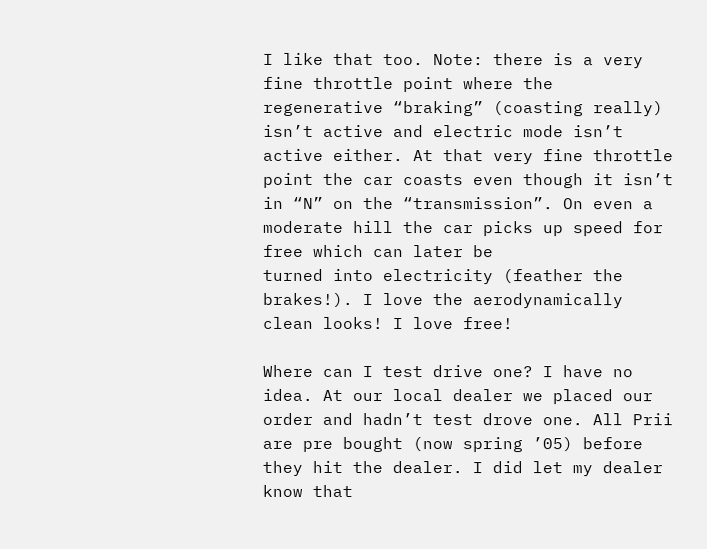I like that too. Note: there is a very fine throttle point where the regenerative “braking” (coasting really) isn’t active and electric mode isn’t active either. At that very fine throttle point the car coasts even though it isn’t in “N” on the “transmission”. On even a moderate hill the car picks up speed for free which can later be
turned into electricity (feather the brakes!). I love the aerodynamically clean looks! I love free!

Where can I test drive one? I have no idea. At our local dealer we placed our order and hadn’t test drove one. All Prii are pre bought (now spring ’05) before they hit the dealer. I did let my dealer know that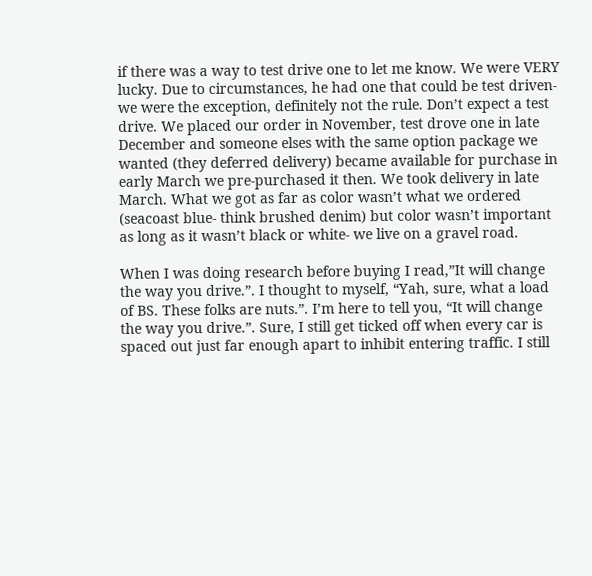if there was a way to test drive one to let me know. We were VERY lucky. Due to circumstances, he had one that could be test driven- we were the exception, definitely not the rule. Don’t expect a test drive. We placed our order in November, test drove one in late December and someone elses with the same option package we wanted (they deferred delivery) became available for purchase in early March we pre-purchased it then. We took delivery in late March. What we got as far as color wasn’t what we ordered (seacoast blue- think brushed denim) but color wasn’t important as long as it wasn’t black or white- we live on a gravel road.

When I was doing research before buying I read,”It will change the way you drive.”. I thought to myself, “Yah, sure, what a load of BS. These folks are nuts.”. I’m here to tell you, “It will change the way you drive.”. Sure, I still get ticked off when every car is spaced out just far enough apart to inhibit entering traffic. I still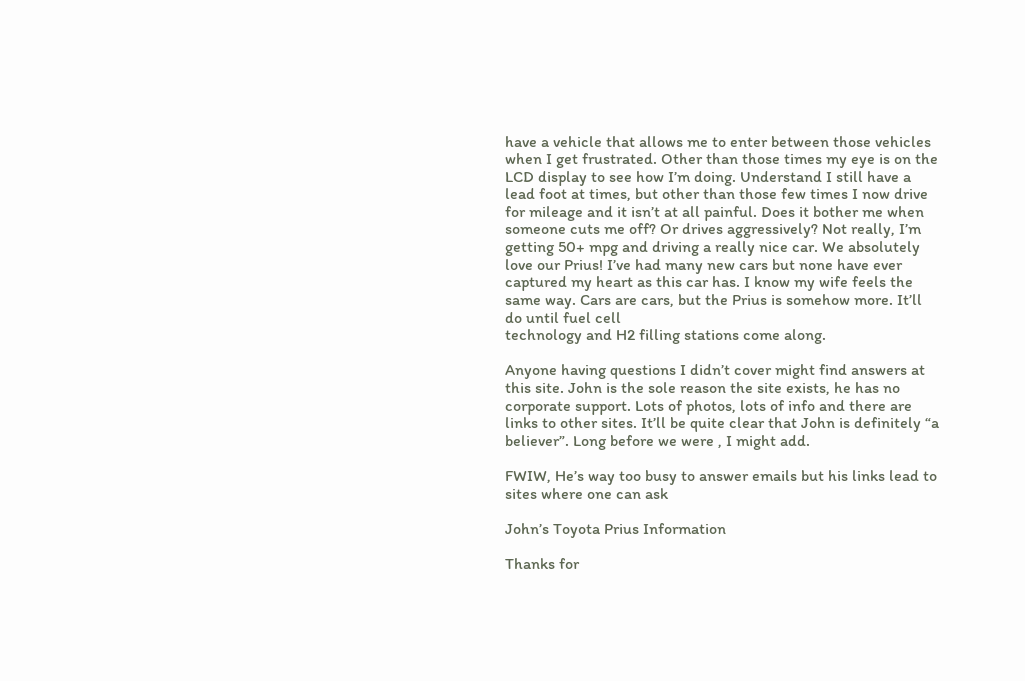have a vehicle that allows me to enter between those vehicles when I get frustrated. Other than those times my eye is on the LCD display to see how I’m doing. Understand I still have a lead foot at times, but other than those few times I now drive for mileage and it isn’t at all painful. Does it bother me when someone cuts me off? Or drives aggressively? Not really, I’m getting 50+ mpg and driving a really nice car. We absolutely love our Prius! I’ve had many new cars but none have ever captured my heart as this car has. I know my wife feels the same way. Cars are cars, but the Prius is somehow more. It’ll do until fuel cell
technology and H2 filling stations come along.

Anyone having questions I didn’t cover might find answers at this site. John is the sole reason the site exists, he has no corporate support. Lots of photos, lots of info and there are links to other sites. It’ll be quite clear that John is definitely “a believer”. Long before we were , I might add.

FWIW, He’s way too busy to answer emails but his links lead to sites where one can ask

John’s Toyota Prius Information

Thanks for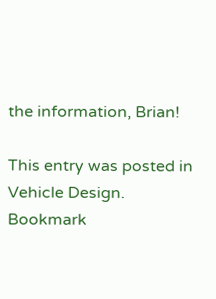the information, Brian!

This entry was posted in Vehicle Design. Bookmark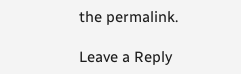the permalink.

Leave a Reply